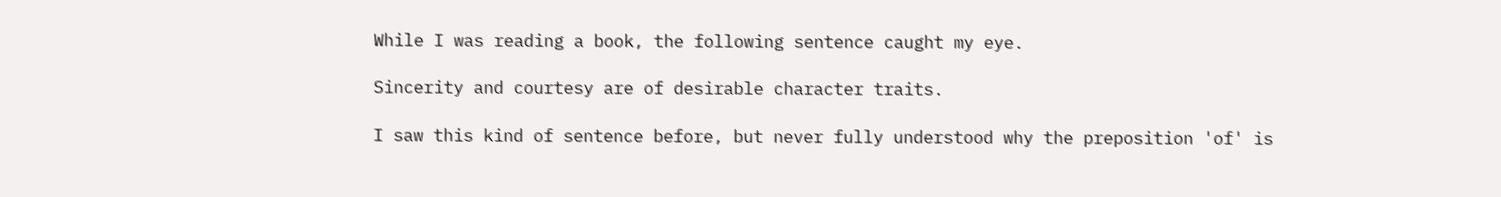While I was reading a book, the following sentence caught my eye.

Sincerity and courtesy are of desirable character traits.

I saw this kind of sentence before, but never fully understood why the preposition 'of' is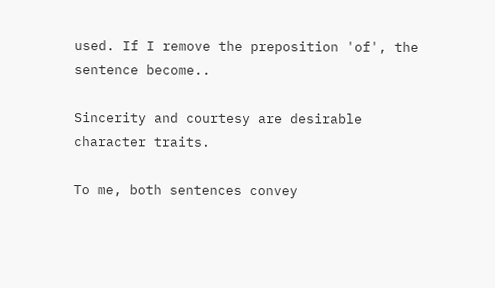used. If I remove the preposition 'of', the sentence become..

Sincerity and courtesy are desirable character traits.

To me, both sentences convey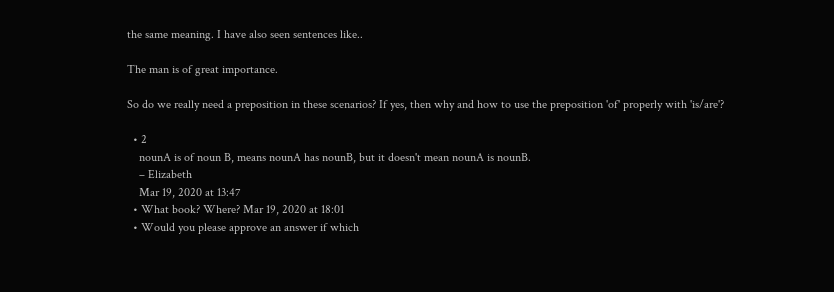the same meaning. I have also seen sentences like..

The man is of great importance.

So do we really need a preposition in these scenarios? If yes, then why and how to use the preposition 'of' properly with 'is/are'?

  • 2
    nounA is of noun B, means nounA has nounB, but it doesn't mean nounA is nounB.
    – Elizabeth
    Mar 19, 2020 at 13:47
  • What book? Where? Mar 19, 2020 at 18:01
  • Would you please approve an answer if which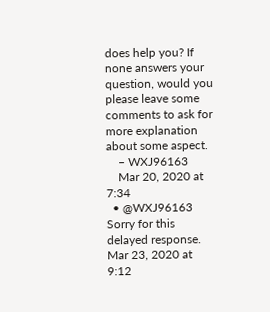does help you? If none answers your question, would you please leave some comments to ask for more explanation about some aspect.
    – WXJ96163
    Mar 20, 2020 at 7:34
  • @WXJ96163 Sorry for this delayed response. Mar 23, 2020 at 9:12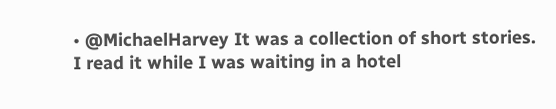• @MichaelHarvey It was a collection of short stories. I read it while I was waiting in a hotel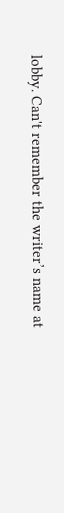lobby. Can't remember the writer’s name at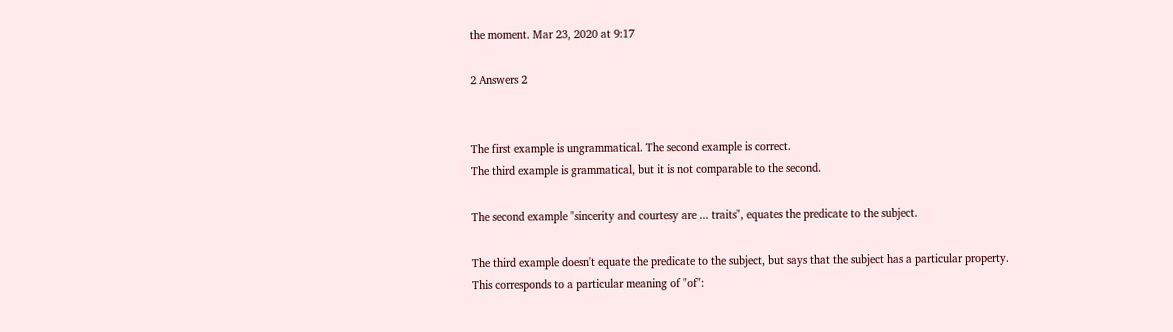the moment. Mar 23, 2020 at 9:17

2 Answers 2


The first example is ungrammatical. The second example is correct.
The third example is grammatical, but it is not comparable to the second.

The second example "sincerity and courtesy are ... traits", equates the predicate to the subject.

The third example doesn't equate the predicate to the subject, but says that the subject has a particular property.
This corresponds to a particular meaning of "of":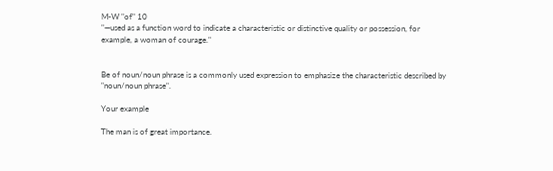M-W "of" 10
"—used as a function word to indicate a characteristic or distinctive quality or possession, for example, a woman of courage."


Be of noun/noun phrase is a commonly used expression to emphasize the characteristic described by "noun/noun phrase".

Your example

The man is of great importance.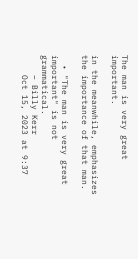The man is very great important.

in the meanwhile, emphasizes the importance of that man.

  • "The man is very great important" is not grammatical.
    – Billy Kerr
    Oct 15, 2023 at 9:37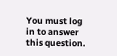You must log in to answer this question.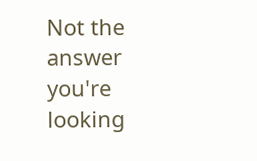Not the answer you're looking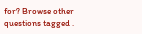for? Browse other questions tagged .